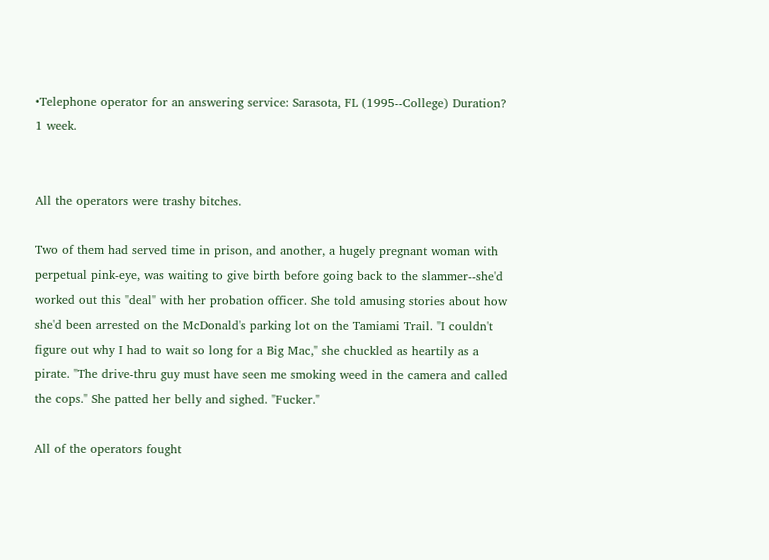•Telephone operator for an answering service: Sarasota, FL (1995--College) Duration? 1 week.


All the operators were trashy bitches.

Two of them had served time in prison, and another, a hugely pregnant woman with perpetual pink-eye, was waiting to give birth before going back to the slammer--she'd worked out this "deal" with her probation officer. She told amusing stories about how she'd been arrested on the McDonald's parking lot on the Tamiami Trail. "I couldn't figure out why I had to wait so long for a Big Mac," she chuckled as heartily as a pirate. "The drive-thru guy must have seen me smoking weed in the camera and called the cops." She patted her belly and sighed. "Fucker."

All of the operators fought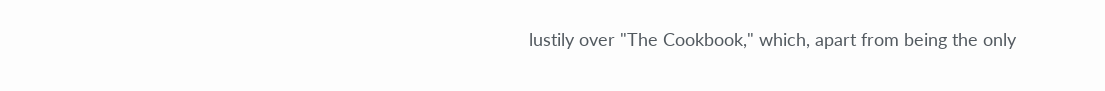lustily over "The Cookbook," which, apart from being the only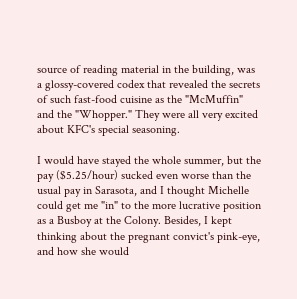source of reading material in the building, was a glossy-covered codex that revealed the secrets of such fast-food cuisine as the "McMuffin" and the "Whopper." They were all very excited about KFC's special seasoning.

I would have stayed the whole summer, but the pay ($5.25/hour) sucked even worse than the usual pay in Sarasota, and I thought Michelle could get me "in" to the more lucrative position as a Busboy at the Colony. Besides, I kept thinking about the pregnant convict's pink-eye, and how she would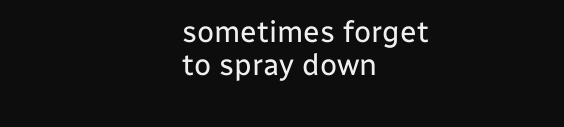sometimes forget to spray down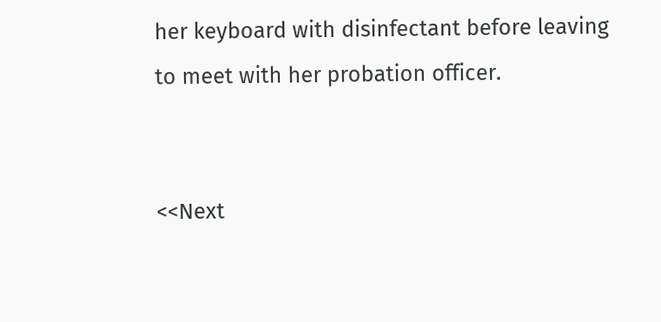her keyboard with disinfectant before leaving to meet with her probation officer.


<<Next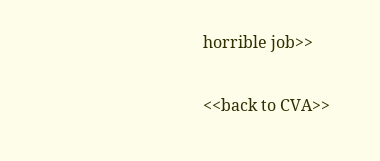horrible job>>

<<back to CVA>>